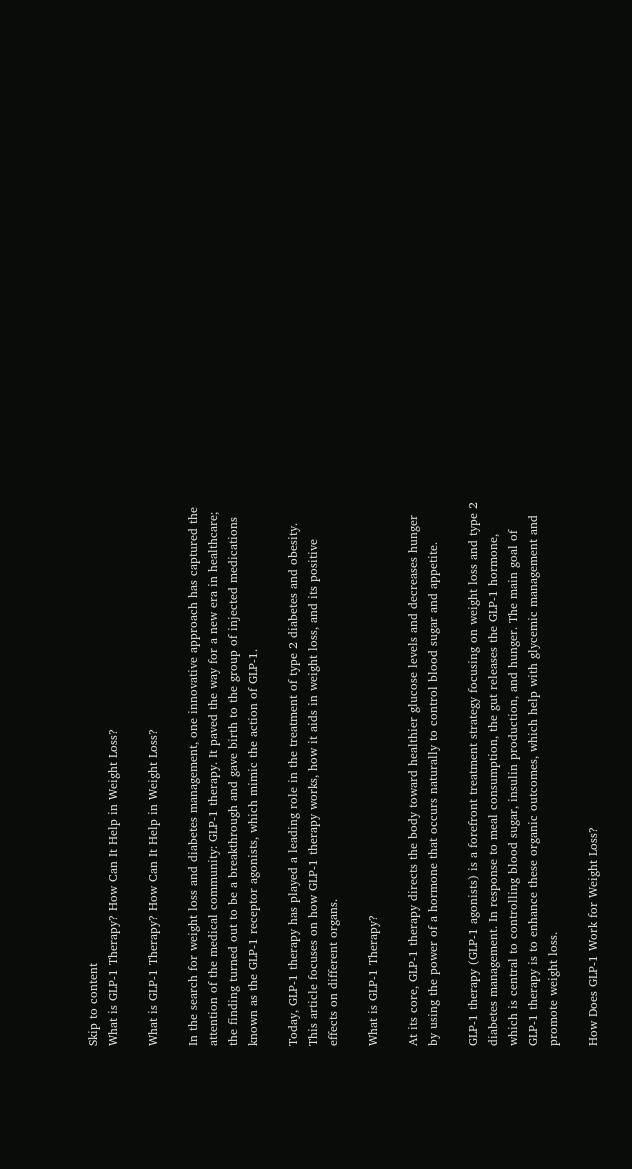Skip to content
What is GLP-1 Therapy? How Can It Help in Weight Loss?

What is GLP-1 Therapy? How Can It Help in Weight Loss?

In the search for weight loss and diabetes management, one innovative approach has captured the attention of the medical community: GLP-1 therapy. It paved the way for a new era in healthcare; the finding turned out to be a breakthrough and gave birth to the group of injected medications known as the GLP-1 receptor agonists, which mimic the action of GLP-1.

Today, GLP-1 therapy has played a leading role in the treatment of type 2 diabetes and obesity. This article focuses on how GLP-1 therapy works, how it aids in weight loss, and its positive effects on different organs.

What is GLP-1 Therapy?

At its core, GLP-1 therapy directs the body toward healthier glucose levels and decreases hunger by using the power of a hormone that occurs naturally to control blood sugar and appetite.

GLP-1 therapy (GLP-1 agonists) is a forefront treatment strategy focusing on weight loss and type 2 diabetes management. In response to meal consumption, the gut releases the GLP-1 hormone, which is central to controlling blood sugar, insulin production, and hunger. The main goal of GLP-1 therapy is to enhance these organic outcomes, which help with glycemic management and promote weight loss.

How Does GLP-1 Work for Weight Loss?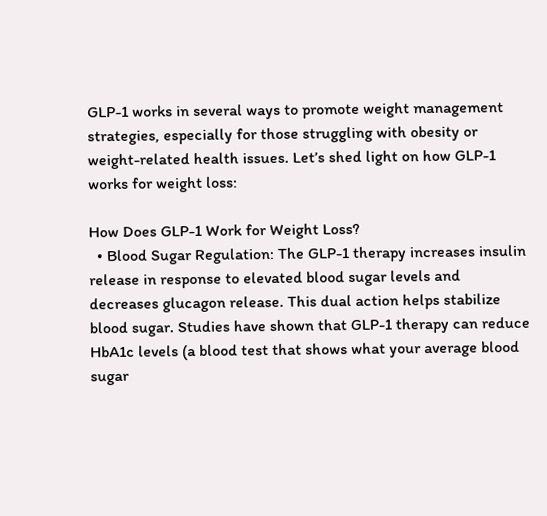GLP-1 works in several ways to promote weight management strategies, especially for those struggling with obesity or weight-related health issues. Let’s shed light on how GLP-1 works for weight loss:

How Does GLP-1 Work for Weight Loss?
  • Blood Sugar Regulation: The GLP-1 therapy increases insulin release in response to elevated blood sugar levels and decreases glucagon release. This dual action helps stabilize blood sugar. Studies have shown that GLP-1 therapy can reduce HbA1c levels (a blood test that shows what your average blood sugar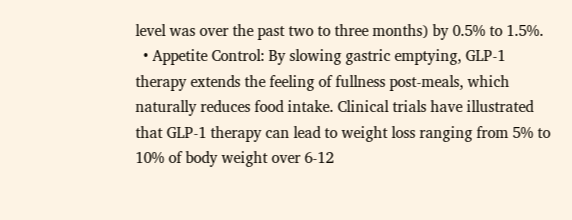level was over the past two to three months) by 0.5% to 1.5%.
  • Appetite Control: By slowing gastric emptying, GLP-1 therapy extends the feeling of fullness post-meals, which naturally reduces food intake. Clinical trials have illustrated that GLP-1 therapy can lead to weight loss ranging from 5% to 10% of body weight over 6-12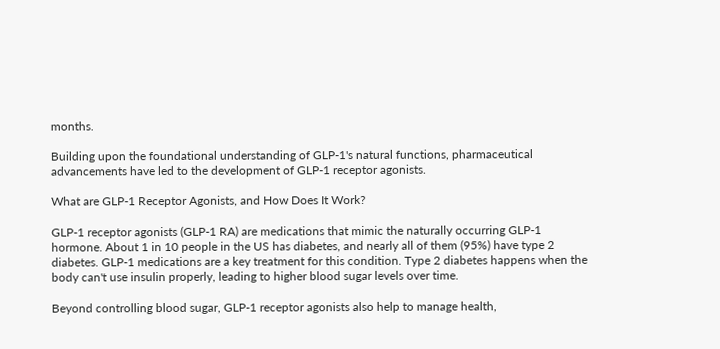months.

Building upon the foundational understanding of GLP-1's natural functions, pharmaceutical advancements have led to the development of GLP-1 receptor agonists.

What are GLP-1 Receptor Agonists, and How Does It Work?

GLP-1 receptor agonists (GLP-1 RA) are medications that mimic the naturally occurring GLP-1 hormone. About 1 in 10 people in the US has diabetes, and nearly all of them (95%) have type 2 diabetes. GLP-1 medications are a key treatment for this condition. Type 2 diabetes happens when the body can't use insulin properly, leading to higher blood sugar levels over time.

Beyond controlling blood sugar, GLP-1 receptor agonists also help to manage health,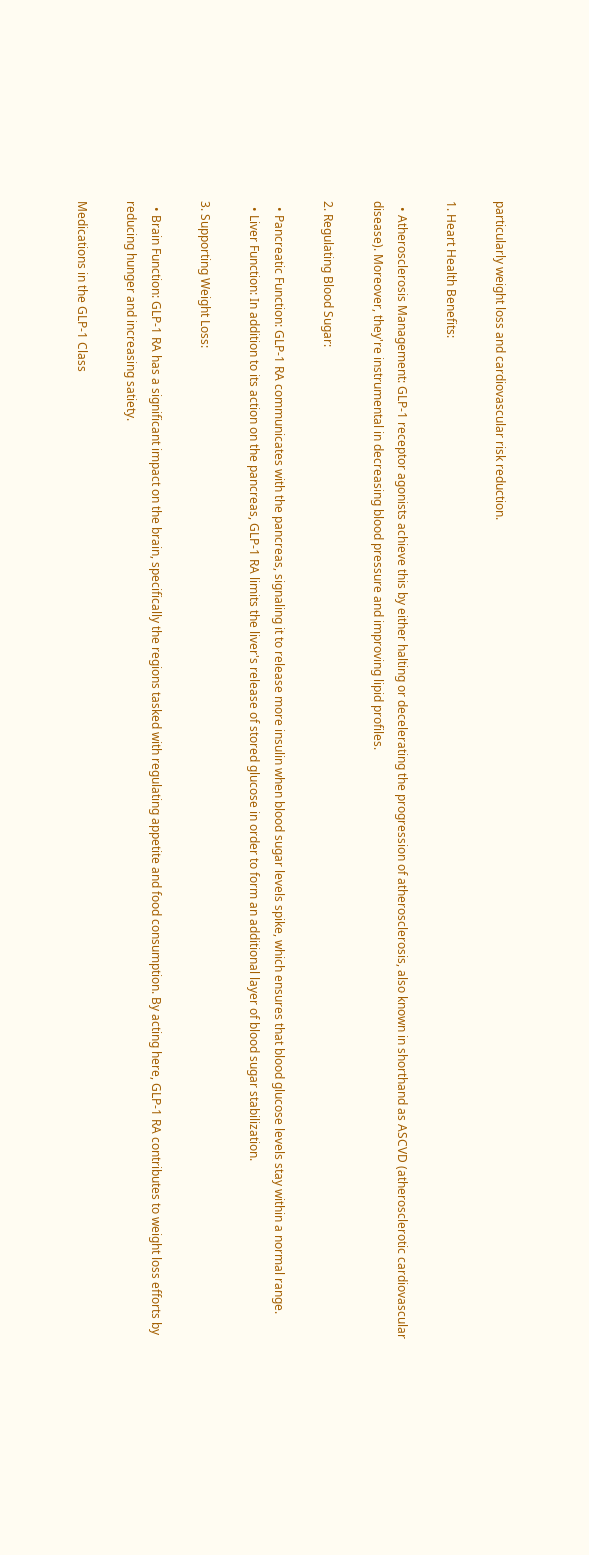particularly weight loss and cardiovascular risk reduction.

1. Heart Health Benefits:

  • Atherosclerosis Management: GLP-1 receptor agonists achieve this by either halting or decelerating the progression of atherosclerosis, also known in shorthand as ASCVD (atherosclerotic cardiovascular disease). Moreover, they're instrumental in decreasing blood pressure and improving lipid profiles.

2. Regulating Blood Sugar:

  • Pancreatic Function: GLP-1 RA communicates with the pancreas, signaling it to release more insulin when blood sugar levels spike, which ensures that blood glucose levels stay within a normal range.
  • Liver Function: In addition to its action on the pancreas, GLP-1 RA limits the liver's release of stored glucose in order to form an additional layer of blood sugar stabilization.

3. Supporting Weight Loss:

  • Brain Function: GLP-1 RA has a significant impact on the brain, specifically the regions tasked with regulating appetite and food consumption. By acting here, GLP-1 RA contributes to weight loss efforts by reducing hunger and increasing satiety.

Medications in the GLP-1 Class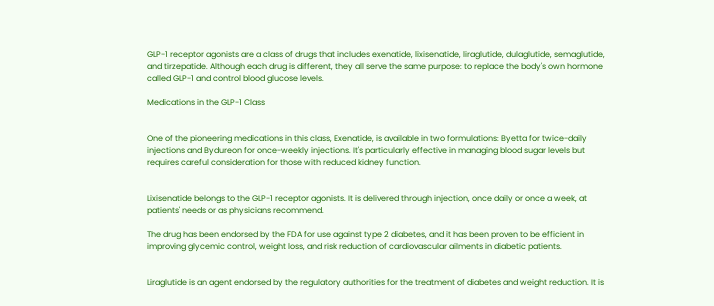GLP-1 receptor agonists are a class of drugs that includes exenatide, lixisenatide, liraglutide, dulaglutide, semaglutide, and tirzepatide. Although each drug is different, they all serve the same purpose: to replace the body's own hormone called GLP-1 and control blood glucose levels.

Medications in the GLP-1 Class


One of the pioneering medications in this class, Exenatide, is available in two formulations: Byetta for twice-daily injections and Bydureon for once-weekly injections. It's particularly effective in managing blood sugar levels but requires careful consideration for those with reduced kidney function.


Lixisenatide belongs to the GLP-1 receptor agonists. It is delivered through injection, once daily or once a week, at patients' needs or as physicians recommend.

The drug has been endorsed by the FDA for use against type 2 diabetes, and it has been proven to be efficient in improving glycemic control, weight loss, and risk reduction of cardiovascular ailments in diabetic patients.


Liraglutide is an agent endorsed by the regulatory authorities for the treatment of diabetes and weight reduction. It is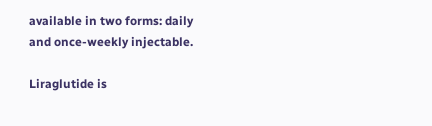available in two forms: daily and once-weekly injectable.

Liraglutide is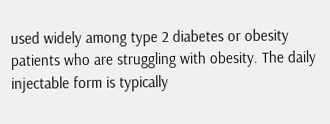used widely among type 2 diabetes or obesity patients who are struggling with obesity. The daily injectable form is typically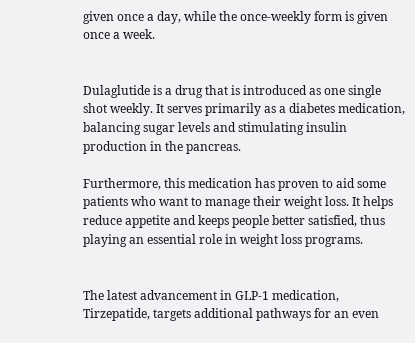given once a day, while the once-weekly form is given once a week.


Dulaglutide is a drug that is introduced as one single shot weekly. It serves primarily as a diabetes medication, balancing sugar levels and stimulating insulin production in the pancreas.

Furthermore, this medication has proven to aid some patients who want to manage their weight loss. It helps reduce appetite and keeps people better satisfied, thus playing an essential role in weight loss programs.


The latest advancement in GLP-1 medication, Tirzepatide, targets additional pathways for an even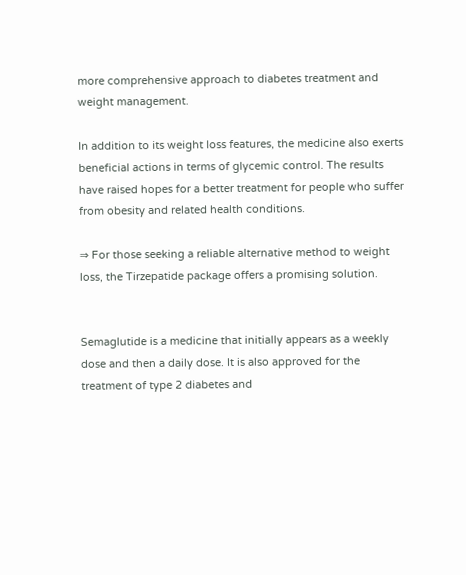more comprehensive approach to diabetes treatment and weight management.

In addition to its weight loss features, the medicine also exerts beneficial actions in terms of glycemic control. The results have raised hopes for a better treatment for people who suffer from obesity and related health conditions.

⇒ For those seeking a reliable alternative method to weight loss, the Tirzepatide package offers a promising solution.


Semaglutide is a medicine that initially appears as a weekly dose and then a daily dose. It is also approved for the treatment of type 2 diabetes and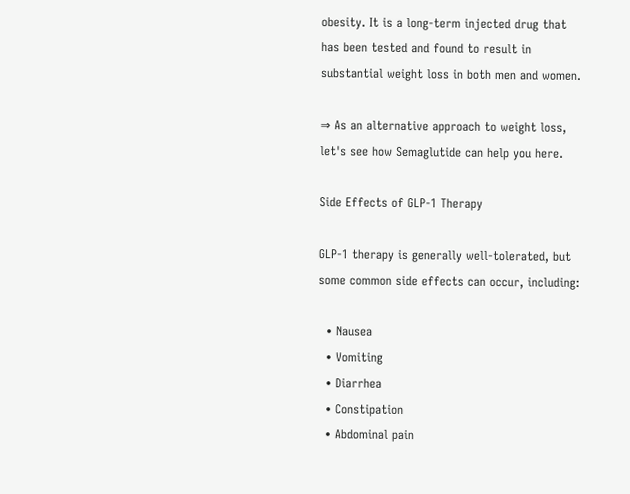obesity. It is a long-term injected drug that has been tested and found to result in substantial weight loss in both men and women.

⇒ As an alternative approach to weight loss, let's see how Semaglutide can help you here.

Side Effects of GLP-1 Therapy

GLP-1 therapy is generally well-tolerated, but some common side effects can occur, including:

  • Nausea
  • Vomiting
  • Diarrhea
  • Constipation
  • Abdominal pain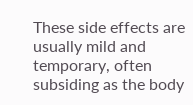These side effects are usually mild and temporary, often subsiding as the body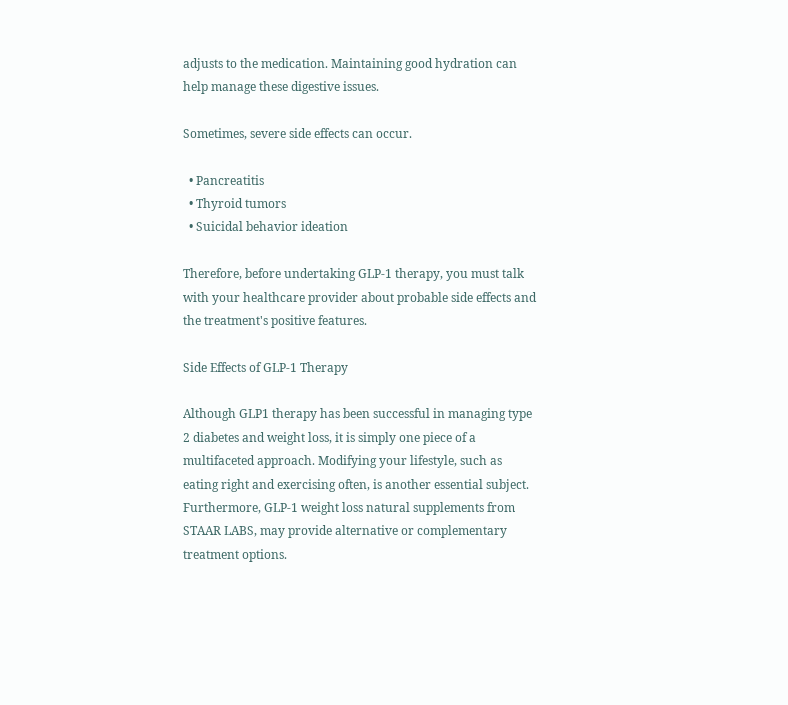adjusts to the medication. Maintaining good hydration can help manage these digestive issues.

Sometimes, severe side effects can occur.

  • Pancreatitis
  • Thyroid tumors
  • Suicidal behavior ideation

Therefore, before undertaking GLP-1 therapy, you must talk with your healthcare provider about probable side effects and the treatment's positive features.

Side Effects of GLP-1 Therapy

Although GLP1 therapy has been successful in managing type 2 diabetes and weight loss, it is simply one piece of a multifaceted approach. Modifying your lifestyle, such as eating right and exercising often, is another essential subject. Furthermore, GLP-1 weight loss natural supplements from STAAR LABS, may provide alternative or complementary treatment options.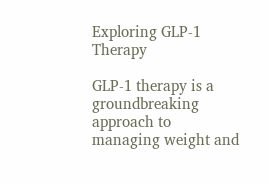Exploring GLP-1 Therapy

GLP-1 therapy is a groundbreaking approach to managing weight and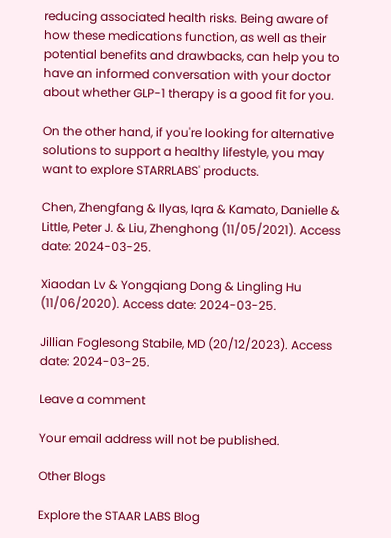reducing associated health risks. Being aware of how these medications function, as well as their potential benefits and drawbacks, can help you to have an informed conversation with your doctor about whether GLP-1 therapy is a good fit for you.

On the other hand, if you're looking for alternative solutions to support a healthy lifestyle, you may want to explore STARRLABS' products.

Chen, Zhengfang & Ilyas, Iqra & Kamato, Danielle & Little, Peter J. & Liu, Zhenghong (11/05/2021). Access date: 2024-03-25.

Xiaodan Lv & Yongqiang Dong & Lingling Hu (11/06/2020). Access date: 2024-03-25.

Jillian Foglesong Stabile, MD (20/12/2023). Access date: 2024-03-25.

Leave a comment

Your email address will not be published.

Other Blogs

Explore the STAAR LABS Blog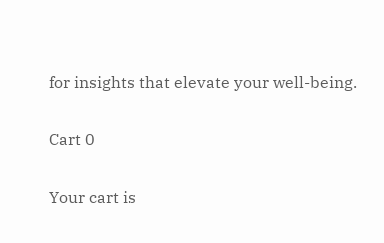for insights that elevate your well-being.

Cart 0

Your cart is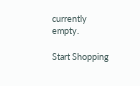currently empty.

Start Shopping